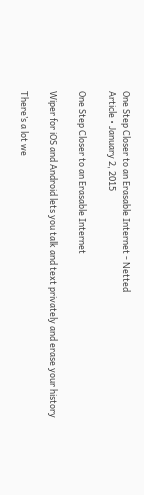One Step Closer to an Erasable Internet - Netted
Article • January 2, 2015

One Step Closer to an Erasable Internet

Wiper for iOS and Android lets you talk and text privately and erase your history

There’s a lot we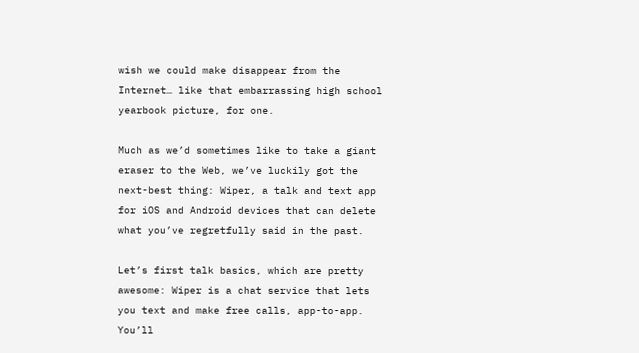wish we could make disappear from the Internet… like that embarrassing high school yearbook picture, for one.

Much as we’d sometimes like to take a giant eraser to the Web, we’ve luckily got the next-best thing: Wiper, a talk and text app for iOS and Android devices that can delete what you’ve regretfully said in the past.

Let’s first talk basics, which are pretty awesome: Wiper is a chat service that lets you text and make free calls, app-to-app. You’ll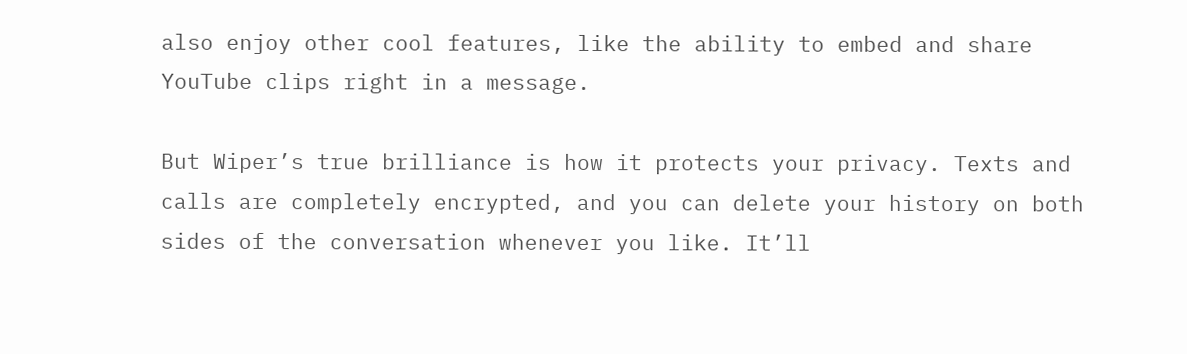also enjoy other cool features, like the ability to embed and share YouTube clips right in a message.

But Wiper’s true brilliance is how it protects your privacy. Texts and calls are completely encrypted, and you can delete your history on both sides of the conversation whenever you like. It’ll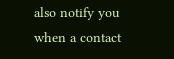also notify you when a contact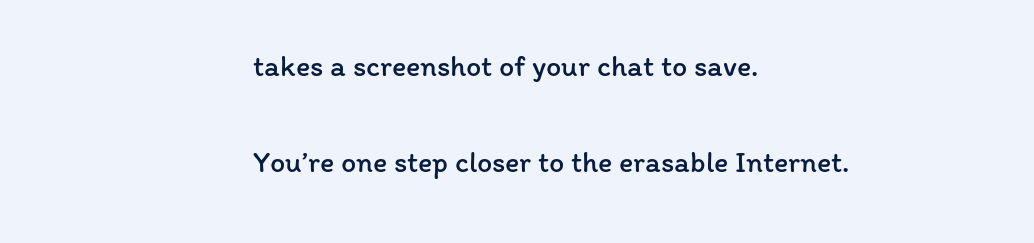takes a screenshot of your chat to save.

You’re one step closer to the erasable Internet.